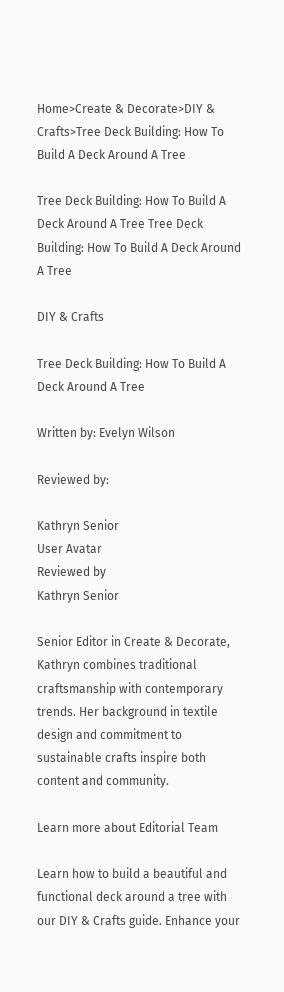Home>Create & Decorate>DIY & Crafts>Tree Deck Building: How To Build A Deck Around A Tree

Tree Deck Building: How To Build A Deck Around A Tree Tree Deck Building: How To Build A Deck Around A Tree

DIY & Crafts

Tree Deck Building: How To Build A Deck Around A Tree

Written by: Evelyn Wilson

Reviewed by:

Kathryn Senior
User Avatar
Reviewed by
Kathryn Senior

Senior Editor in Create & Decorate, Kathryn combines traditional craftsmanship with contemporary trends. Her background in textile design and commitment to sustainable crafts inspire both content and community.

Learn more about Editorial Team

Learn how to build a beautiful and functional deck around a tree with our DIY & Crafts guide. Enhance your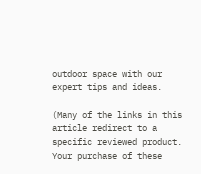outdoor space with our expert tips and ideas.

(Many of the links in this article redirect to a specific reviewed product. Your purchase of these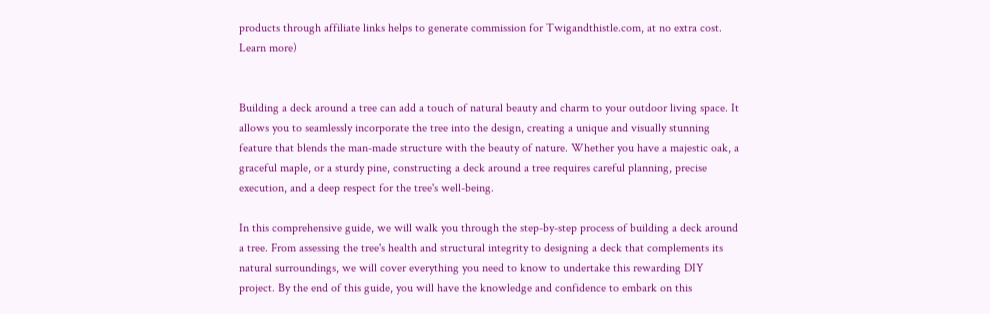products through affiliate links helps to generate commission for Twigandthistle.com, at no extra cost. Learn more)


Building a deck around a tree can add a touch of natural beauty and charm to your outdoor living space. It allows you to seamlessly incorporate the tree into the design, creating a unique and visually stunning feature that blends the man-made structure with the beauty of nature. Whether you have a majestic oak, a graceful maple, or a sturdy pine, constructing a deck around a tree requires careful planning, precise execution, and a deep respect for the tree's well-being.

In this comprehensive guide, we will walk you through the step-by-step process of building a deck around a tree. From assessing the tree's health and structural integrity to designing a deck that complements its natural surroundings, we will cover everything you need to know to undertake this rewarding DIY project. By the end of this guide, you will have the knowledge and confidence to embark on this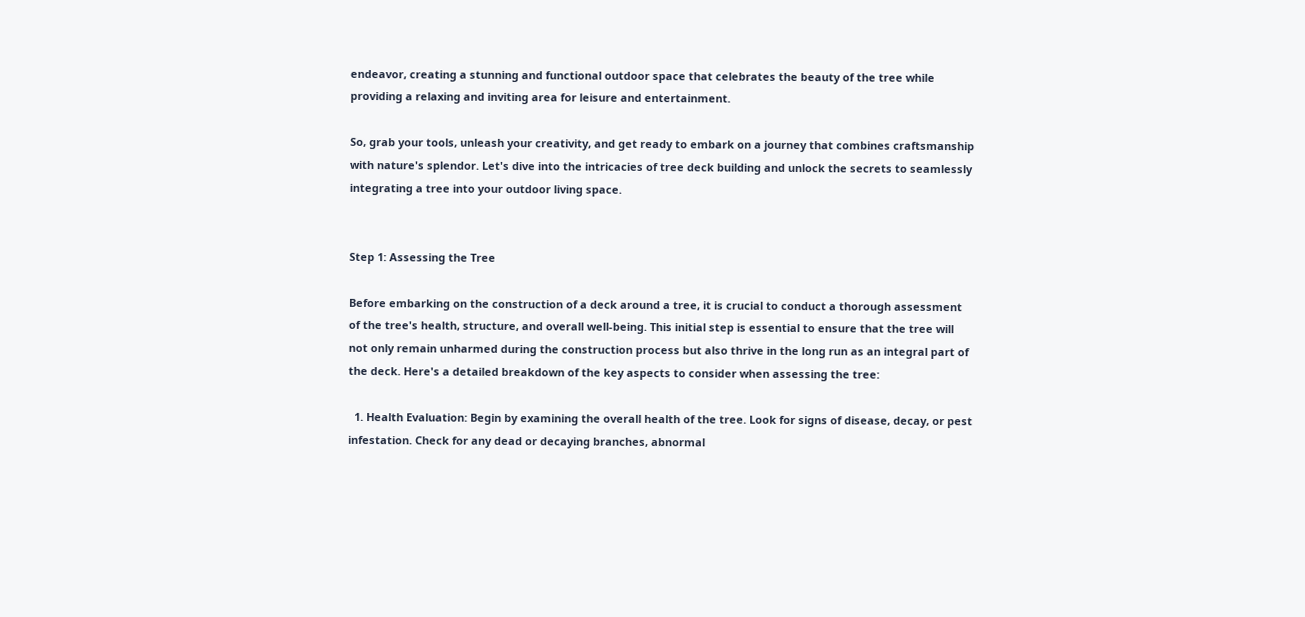endeavor, creating a stunning and functional outdoor space that celebrates the beauty of the tree while providing a relaxing and inviting area for leisure and entertainment.

So, grab your tools, unleash your creativity, and get ready to embark on a journey that combines craftsmanship with nature's splendor. Let's dive into the intricacies of tree deck building and unlock the secrets to seamlessly integrating a tree into your outdoor living space.


Step 1: Assessing the Tree

Before embarking on the construction of a deck around a tree, it is crucial to conduct a thorough assessment of the tree's health, structure, and overall well-being. This initial step is essential to ensure that the tree will not only remain unharmed during the construction process but also thrive in the long run as an integral part of the deck. Here's a detailed breakdown of the key aspects to consider when assessing the tree:

  1. Health Evaluation: Begin by examining the overall health of the tree. Look for signs of disease, decay, or pest infestation. Check for any dead or decaying branches, abnormal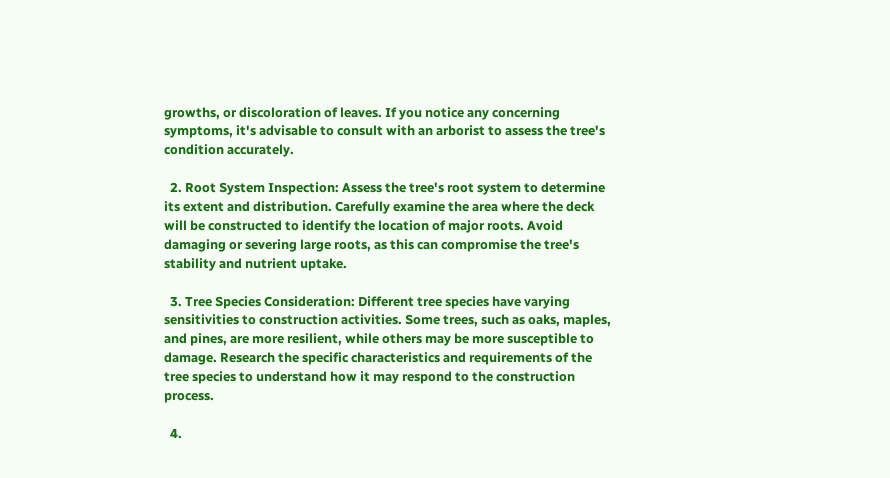growths, or discoloration of leaves. If you notice any concerning symptoms, it's advisable to consult with an arborist to assess the tree's condition accurately.

  2. Root System Inspection: Assess the tree's root system to determine its extent and distribution. Carefully examine the area where the deck will be constructed to identify the location of major roots. Avoid damaging or severing large roots, as this can compromise the tree's stability and nutrient uptake.

  3. Tree Species Consideration: Different tree species have varying sensitivities to construction activities. Some trees, such as oaks, maples, and pines, are more resilient, while others may be more susceptible to damage. Research the specific characteristics and requirements of the tree species to understand how it may respond to the construction process.

  4.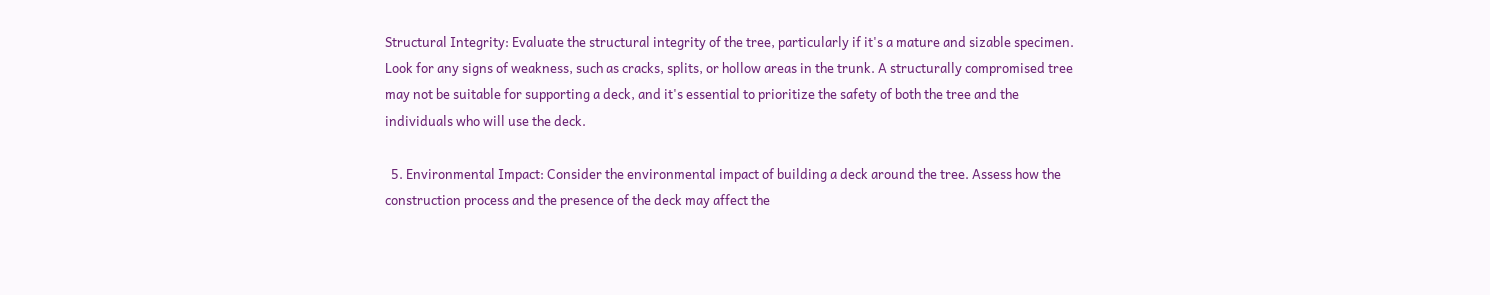Structural Integrity: Evaluate the structural integrity of the tree, particularly if it's a mature and sizable specimen. Look for any signs of weakness, such as cracks, splits, or hollow areas in the trunk. A structurally compromised tree may not be suitable for supporting a deck, and it's essential to prioritize the safety of both the tree and the individuals who will use the deck.

  5. Environmental Impact: Consider the environmental impact of building a deck around the tree. Assess how the construction process and the presence of the deck may affect the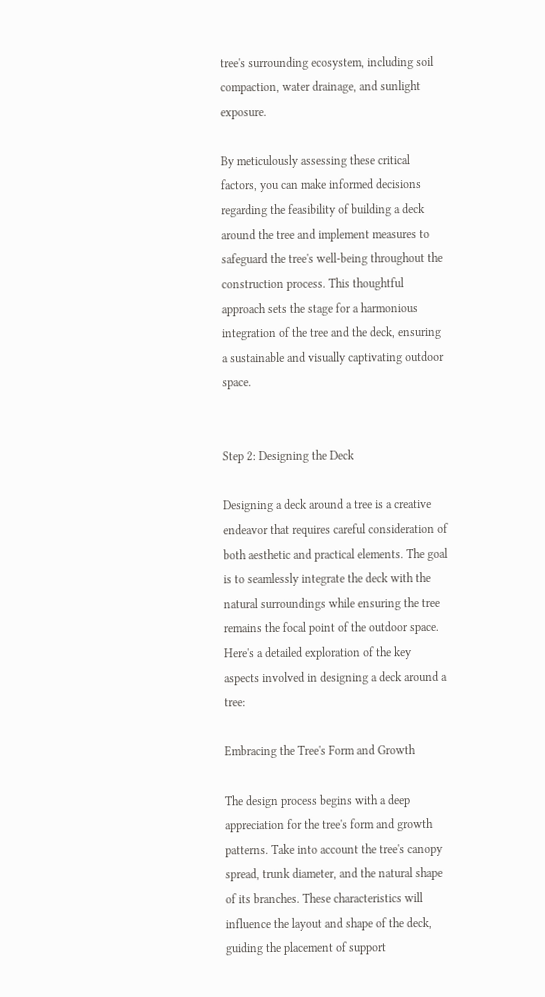tree's surrounding ecosystem, including soil compaction, water drainage, and sunlight exposure.

By meticulously assessing these critical factors, you can make informed decisions regarding the feasibility of building a deck around the tree and implement measures to safeguard the tree's well-being throughout the construction process. This thoughtful approach sets the stage for a harmonious integration of the tree and the deck, ensuring a sustainable and visually captivating outdoor space.


Step 2: Designing the Deck

Designing a deck around a tree is a creative endeavor that requires careful consideration of both aesthetic and practical elements. The goal is to seamlessly integrate the deck with the natural surroundings while ensuring the tree remains the focal point of the outdoor space. Here's a detailed exploration of the key aspects involved in designing a deck around a tree:

Embracing the Tree's Form and Growth

The design process begins with a deep appreciation for the tree's form and growth patterns. Take into account the tree's canopy spread, trunk diameter, and the natural shape of its branches. These characteristics will influence the layout and shape of the deck, guiding the placement of support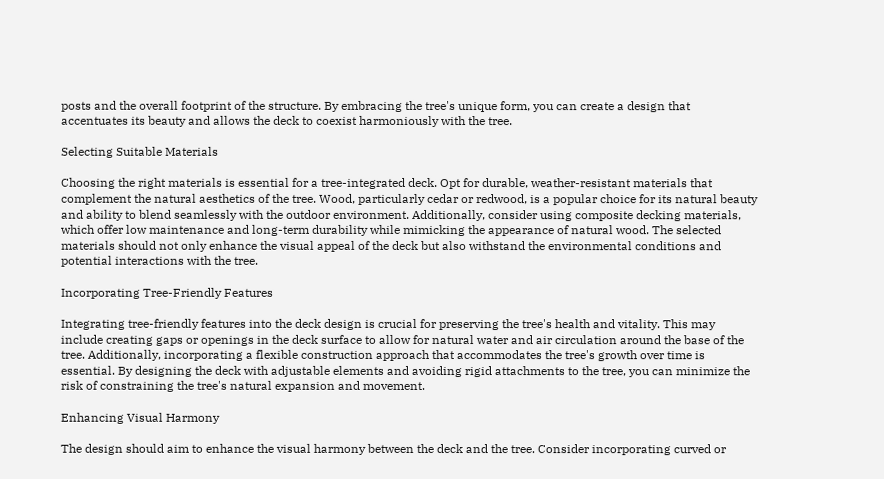posts and the overall footprint of the structure. By embracing the tree's unique form, you can create a design that accentuates its beauty and allows the deck to coexist harmoniously with the tree.

Selecting Suitable Materials

Choosing the right materials is essential for a tree-integrated deck. Opt for durable, weather-resistant materials that complement the natural aesthetics of the tree. Wood, particularly cedar or redwood, is a popular choice for its natural beauty and ability to blend seamlessly with the outdoor environment. Additionally, consider using composite decking materials, which offer low maintenance and long-term durability while mimicking the appearance of natural wood. The selected materials should not only enhance the visual appeal of the deck but also withstand the environmental conditions and potential interactions with the tree.

Incorporating Tree-Friendly Features

Integrating tree-friendly features into the deck design is crucial for preserving the tree's health and vitality. This may include creating gaps or openings in the deck surface to allow for natural water and air circulation around the base of the tree. Additionally, incorporating a flexible construction approach that accommodates the tree's growth over time is essential. By designing the deck with adjustable elements and avoiding rigid attachments to the tree, you can minimize the risk of constraining the tree's natural expansion and movement.

Enhancing Visual Harmony

The design should aim to enhance the visual harmony between the deck and the tree. Consider incorporating curved or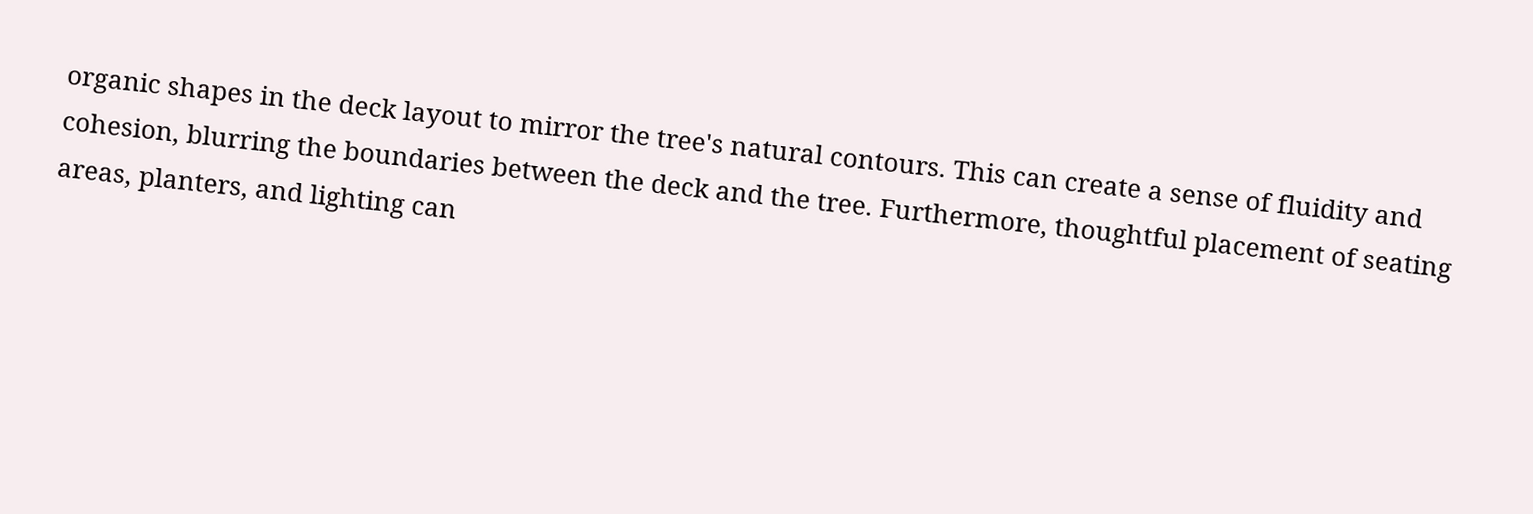organic shapes in the deck layout to mirror the tree's natural contours. This can create a sense of fluidity and cohesion, blurring the boundaries between the deck and the tree. Furthermore, thoughtful placement of seating areas, planters, and lighting can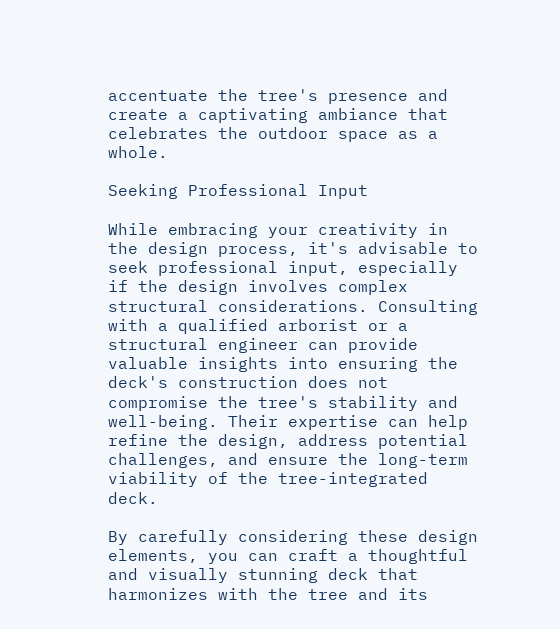accentuate the tree's presence and create a captivating ambiance that celebrates the outdoor space as a whole.

Seeking Professional Input

While embracing your creativity in the design process, it's advisable to seek professional input, especially if the design involves complex structural considerations. Consulting with a qualified arborist or a structural engineer can provide valuable insights into ensuring the deck's construction does not compromise the tree's stability and well-being. Their expertise can help refine the design, address potential challenges, and ensure the long-term viability of the tree-integrated deck.

By carefully considering these design elements, you can craft a thoughtful and visually stunning deck that harmonizes with the tree and its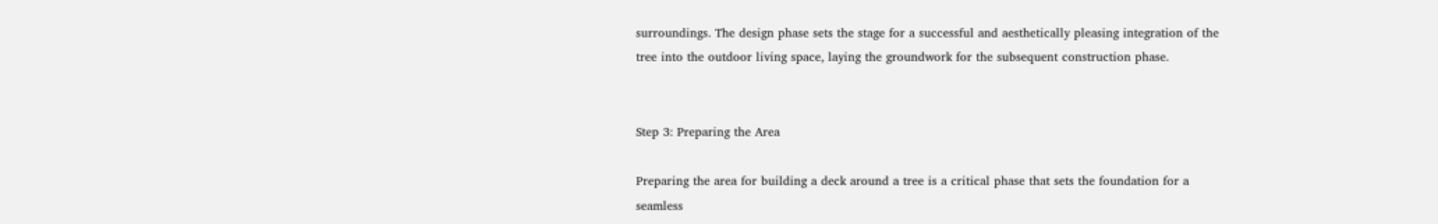surroundings. The design phase sets the stage for a successful and aesthetically pleasing integration of the tree into the outdoor living space, laying the groundwork for the subsequent construction phase.


Step 3: Preparing the Area

Preparing the area for building a deck around a tree is a critical phase that sets the foundation for a seamless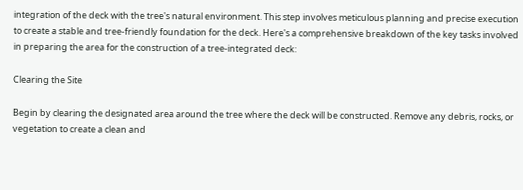integration of the deck with the tree's natural environment. This step involves meticulous planning and precise execution to create a stable and tree-friendly foundation for the deck. Here's a comprehensive breakdown of the key tasks involved in preparing the area for the construction of a tree-integrated deck:

Clearing the Site

Begin by clearing the designated area around the tree where the deck will be constructed. Remove any debris, rocks, or vegetation to create a clean and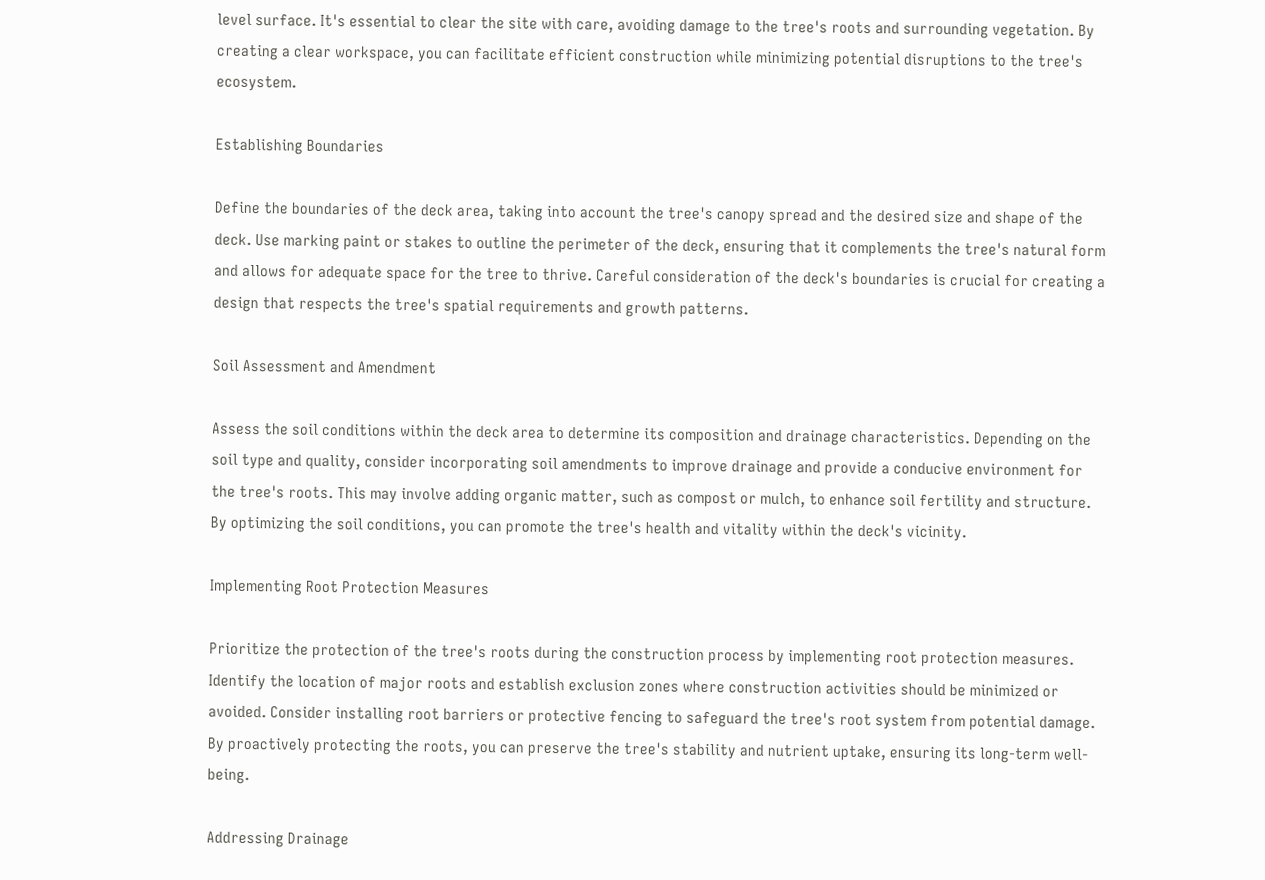level surface. It's essential to clear the site with care, avoiding damage to the tree's roots and surrounding vegetation. By creating a clear workspace, you can facilitate efficient construction while minimizing potential disruptions to the tree's ecosystem.

Establishing Boundaries

Define the boundaries of the deck area, taking into account the tree's canopy spread and the desired size and shape of the deck. Use marking paint or stakes to outline the perimeter of the deck, ensuring that it complements the tree's natural form and allows for adequate space for the tree to thrive. Careful consideration of the deck's boundaries is crucial for creating a design that respects the tree's spatial requirements and growth patterns.

Soil Assessment and Amendment

Assess the soil conditions within the deck area to determine its composition and drainage characteristics. Depending on the soil type and quality, consider incorporating soil amendments to improve drainage and provide a conducive environment for the tree's roots. This may involve adding organic matter, such as compost or mulch, to enhance soil fertility and structure. By optimizing the soil conditions, you can promote the tree's health and vitality within the deck's vicinity.

Implementing Root Protection Measures

Prioritize the protection of the tree's roots during the construction process by implementing root protection measures. Identify the location of major roots and establish exclusion zones where construction activities should be minimized or avoided. Consider installing root barriers or protective fencing to safeguard the tree's root system from potential damage. By proactively protecting the roots, you can preserve the tree's stability and nutrient uptake, ensuring its long-term well-being.

Addressing Drainage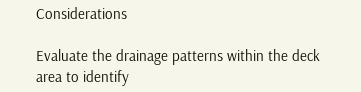Considerations

Evaluate the drainage patterns within the deck area to identify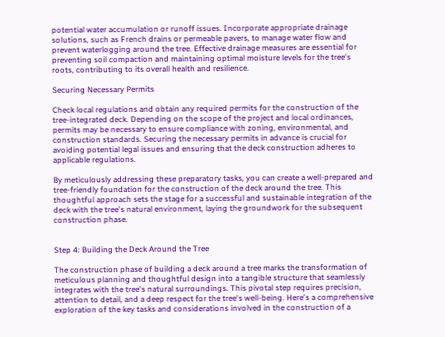potential water accumulation or runoff issues. Incorporate appropriate drainage solutions, such as French drains or permeable pavers, to manage water flow and prevent waterlogging around the tree. Effective drainage measures are essential for preventing soil compaction and maintaining optimal moisture levels for the tree's roots, contributing to its overall health and resilience.

Securing Necessary Permits

Check local regulations and obtain any required permits for the construction of the tree-integrated deck. Depending on the scope of the project and local ordinances, permits may be necessary to ensure compliance with zoning, environmental, and construction standards. Securing the necessary permits in advance is crucial for avoiding potential legal issues and ensuring that the deck construction adheres to applicable regulations.

By meticulously addressing these preparatory tasks, you can create a well-prepared and tree-friendly foundation for the construction of the deck around the tree. This thoughtful approach sets the stage for a successful and sustainable integration of the deck with the tree's natural environment, laying the groundwork for the subsequent construction phase.


Step 4: Building the Deck Around the Tree

The construction phase of building a deck around a tree marks the transformation of meticulous planning and thoughtful design into a tangible structure that seamlessly integrates with the tree's natural surroundings. This pivotal step requires precision, attention to detail, and a deep respect for the tree's well-being. Here's a comprehensive exploration of the key tasks and considerations involved in the construction of a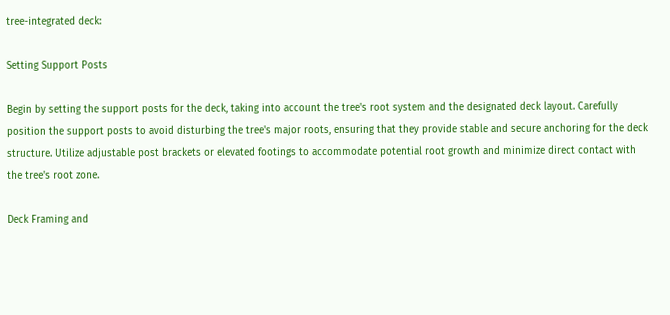tree-integrated deck:

Setting Support Posts

Begin by setting the support posts for the deck, taking into account the tree's root system and the designated deck layout. Carefully position the support posts to avoid disturbing the tree's major roots, ensuring that they provide stable and secure anchoring for the deck structure. Utilize adjustable post brackets or elevated footings to accommodate potential root growth and minimize direct contact with the tree's root zone.

Deck Framing and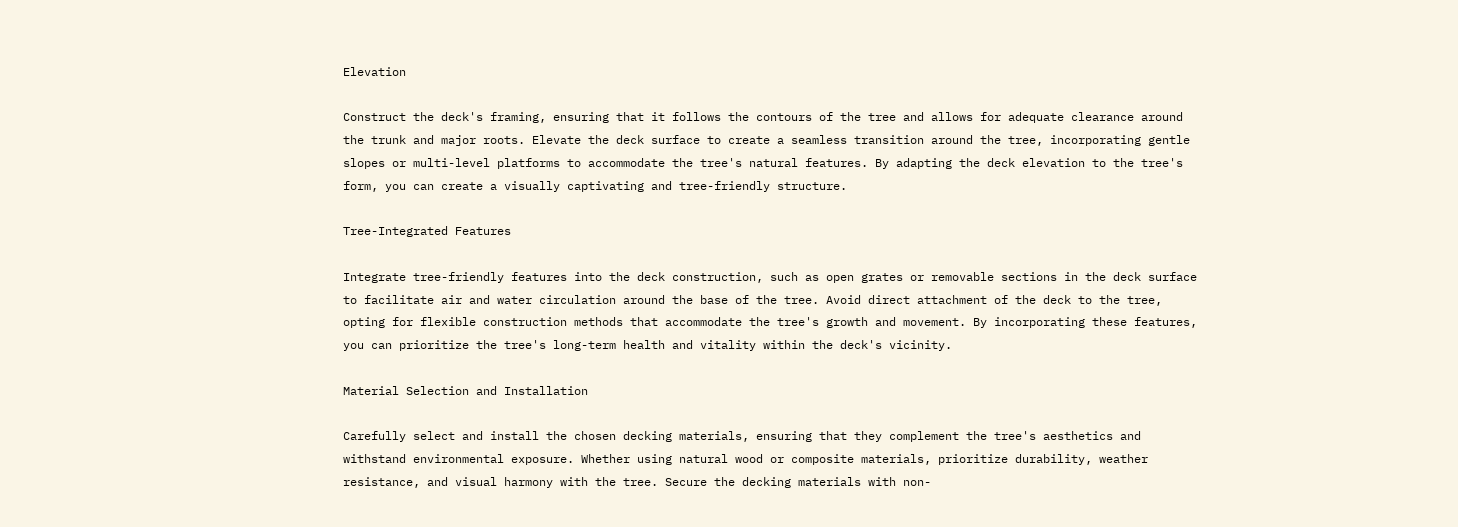Elevation

Construct the deck's framing, ensuring that it follows the contours of the tree and allows for adequate clearance around the trunk and major roots. Elevate the deck surface to create a seamless transition around the tree, incorporating gentle slopes or multi-level platforms to accommodate the tree's natural features. By adapting the deck elevation to the tree's form, you can create a visually captivating and tree-friendly structure.

Tree-Integrated Features

Integrate tree-friendly features into the deck construction, such as open grates or removable sections in the deck surface to facilitate air and water circulation around the base of the tree. Avoid direct attachment of the deck to the tree, opting for flexible construction methods that accommodate the tree's growth and movement. By incorporating these features, you can prioritize the tree's long-term health and vitality within the deck's vicinity.

Material Selection and Installation

Carefully select and install the chosen decking materials, ensuring that they complement the tree's aesthetics and withstand environmental exposure. Whether using natural wood or composite materials, prioritize durability, weather resistance, and visual harmony with the tree. Secure the decking materials with non-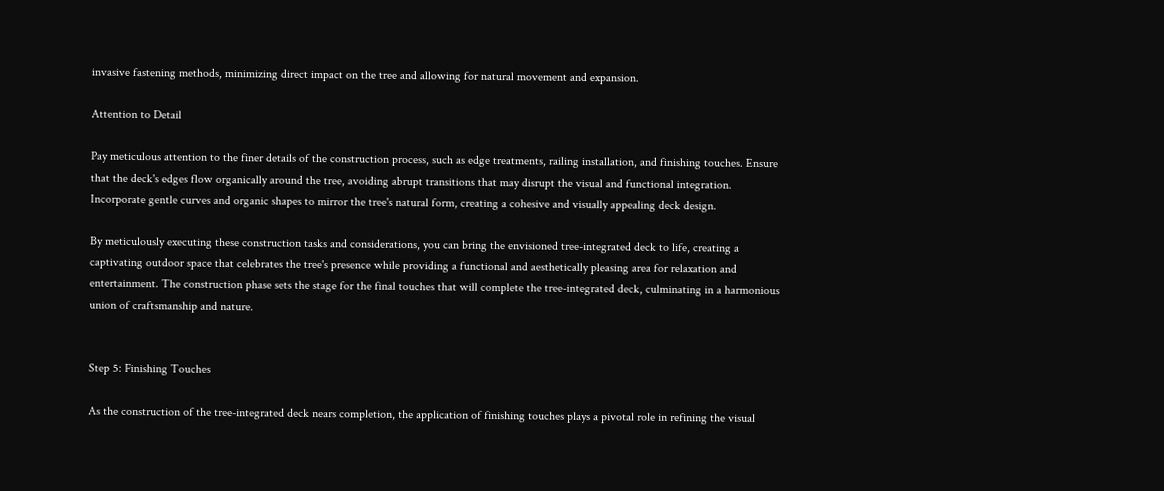invasive fastening methods, minimizing direct impact on the tree and allowing for natural movement and expansion.

Attention to Detail

Pay meticulous attention to the finer details of the construction process, such as edge treatments, railing installation, and finishing touches. Ensure that the deck's edges flow organically around the tree, avoiding abrupt transitions that may disrupt the visual and functional integration. Incorporate gentle curves and organic shapes to mirror the tree's natural form, creating a cohesive and visually appealing deck design.

By meticulously executing these construction tasks and considerations, you can bring the envisioned tree-integrated deck to life, creating a captivating outdoor space that celebrates the tree's presence while providing a functional and aesthetically pleasing area for relaxation and entertainment. The construction phase sets the stage for the final touches that will complete the tree-integrated deck, culminating in a harmonious union of craftsmanship and nature.


Step 5: Finishing Touches

As the construction of the tree-integrated deck nears completion, the application of finishing touches plays a pivotal role in refining the visual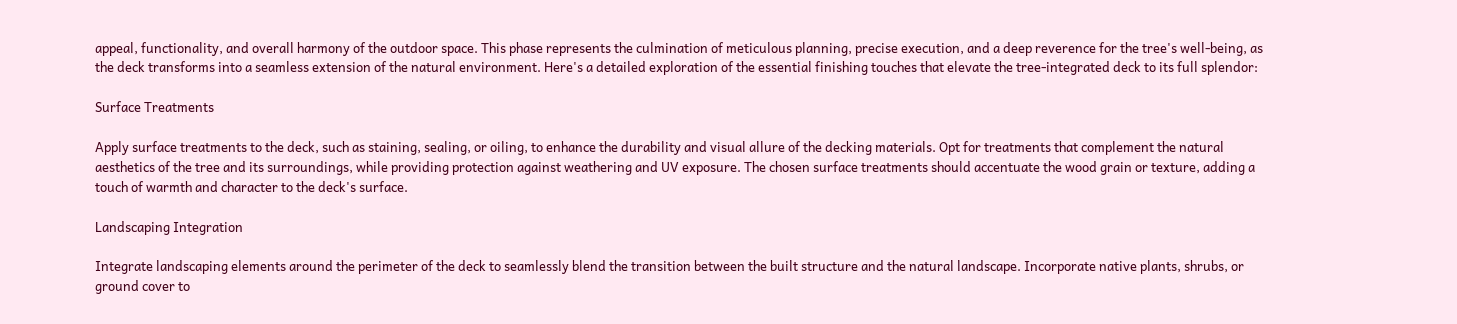appeal, functionality, and overall harmony of the outdoor space. This phase represents the culmination of meticulous planning, precise execution, and a deep reverence for the tree's well-being, as the deck transforms into a seamless extension of the natural environment. Here's a detailed exploration of the essential finishing touches that elevate the tree-integrated deck to its full splendor:

Surface Treatments

Apply surface treatments to the deck, such as staining, sealing, or oiling, to enhance the durability and visual allure of the decking materials. Opt for treatments that complement the natural aesthetics of the tree and its surroundings, while providing protection against weathering and UV exposure. The chosen surface treatments should accentuate the wood grain or texture, adding a touch of warmth and character to the deck's surface.

Landscaping Integration

Integrate landscaping elements around the perimeter of the deck to seamlessly blend the transition between the built structure and the natural landscape. Incorporate native plants, shrubs, or ground cover to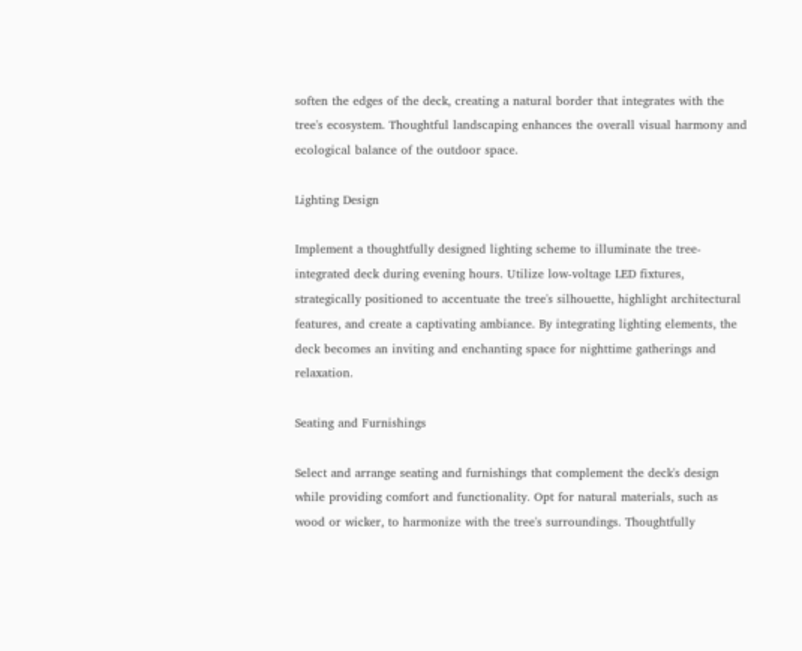soften the edges of the deck, creating a natural border that integrates with the tree's ecosystem. Thoughtful landscaping enhances the overall visual harmony and ecological balance of the outdoor space.

Lighting Design

Implement a thoughtfully designed lighting scheme to illuminate the tree-integrated deck during evening hours. Utilize low-voltage LED fixtures, strategically positioned to accentuate the tree's silhouette, highlight architectural features, and create a captivating ambiance. By integrating lighting elements, the deck becomes an inviting and enchanting space for nighttime gatherings and relaxation.

Seating and Furnishings

Select and arrange seating and furnishings that complement the deck's design while providing comfort and functionality. Opt for natural materials, such as wood or wicker, to harmonize with the tree's surroundings. Thoughtfully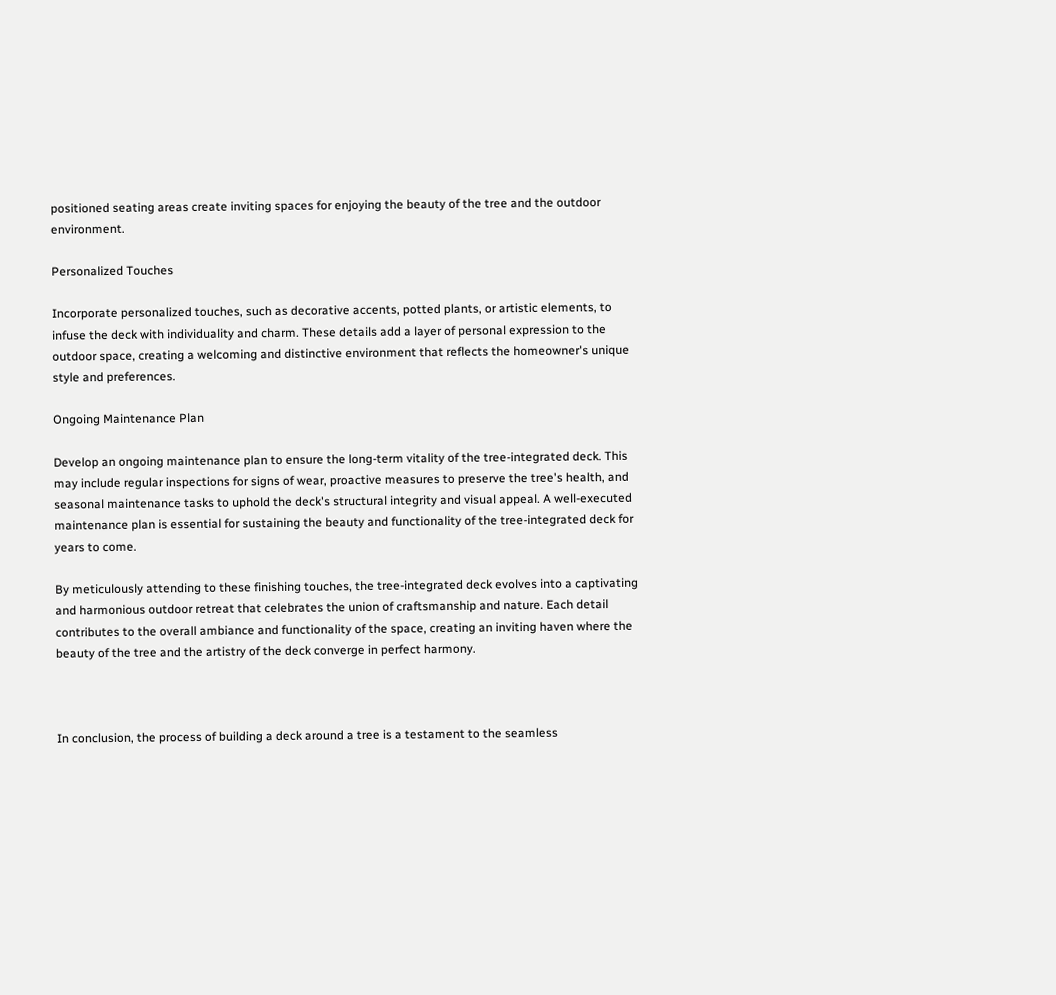positioned seating areas create inviting spaces for enjoying the beauty of the tree and the outdoor environment.

Personalized Touches

Incorporate personalized touches, such as decorative accents, potted plants, or artistic elements, to infuse the deck with individuality and charm. These details add a layer of personal expression to the outdoor space, creating a welcoming and distinctive environment that reflects the homeowner's unique style and preferences.

Ongoing Maintenance Plan

Develop an ongoing maintenance plan to ensure the long-term vitality of the tree-integrated deck. This may include regular inspections for signs of wear, proactive measures to preserve the tree's health, and seasonal maintenance tasks to uphold the deck's structural integrity and visual appeal. A well-executed maintenance plan is essential for sustaining the beauty and functionality of the tree-integrated deck for years to come.

By meticulously attending to these finishing touches, the tree-integrated deck evolves into a captivating and harmonious outdoor retreat that celebrates the union of craftsmanship and nature. Each detail contributes to the overall ambiance and functionality of the space, creating an inviting haven where the beauty of the tree and the artistry of the deck converge in perfect harmony.



In conclusion, the process of building a deck around a tree is a testament to the seamless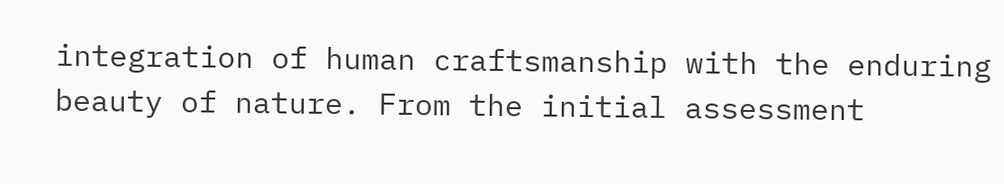integration of human craftsmanship with the enduring beauty of nature. From the initial assessment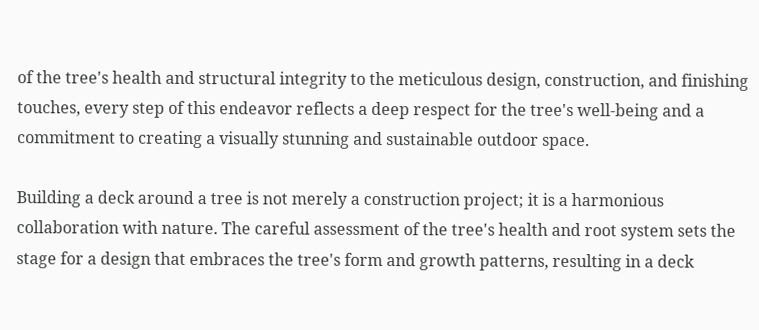of the tree's health and structural integrity to the meticulous design, construction, and finishing touches, every step of this endeavor reflects a deep respect for the tree's well-being and a commitment to creating a visually stunning and sustainable outdoor space.

Building a deck around a tree is not merely a construction project; it is a harmonious collaboration with nature. The careful assessment of the tree's health and root system sets the stage for a design that embraces the tree's form and growth patterns, resulting in a deck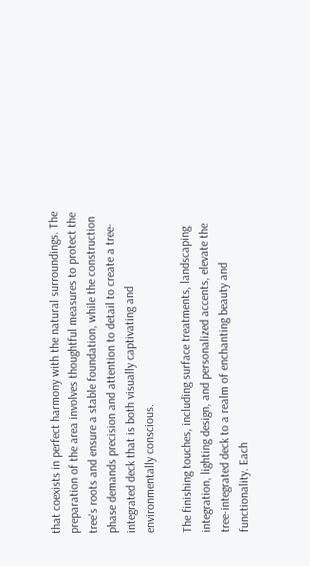that coexists in perfect harmony with the natural surroundings. The preparation of the area involves thoughtful measures to protect the tree's roots and ensure a stable foundation, while the construction phase demands precision and attention to detail to create a tree-integrated deck that is both visually captivating and environmentally conscious.

The finishing touches, including surface treatments, landscaping integration, lighting design, and personalized accents, elevate the tree-integrated deck to a realm of enchanting beauty and functionality. Each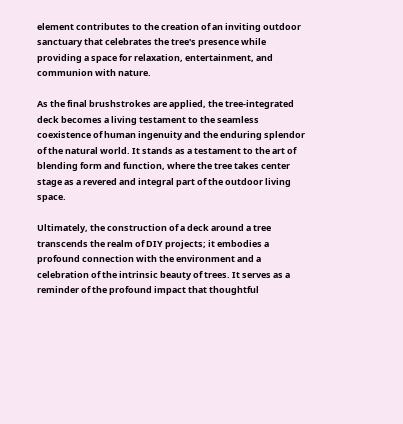element contributes to the creation of an inviting outdoor sanctuary that celebrates the tree's presence while providing a space for relaxation, entertainment, and communion with nature.

As the final brushstrokes are applied, the tree-integrated deck becomes a living testament to the seamless coexistence of human ingenuity and the enduring splendor of the natural world. It stands as a testament to the art of blending form and function, where the tree takes center stage as a revered and integral part of the outdoor living space.

Ultimately, the construction of a deck around a tree transcends the realm of DIY projects; it embodies a profound connection with the environment and a celebration of the intrinsic beauty of trees. It serves as a reminder of the profound impact that thoughtful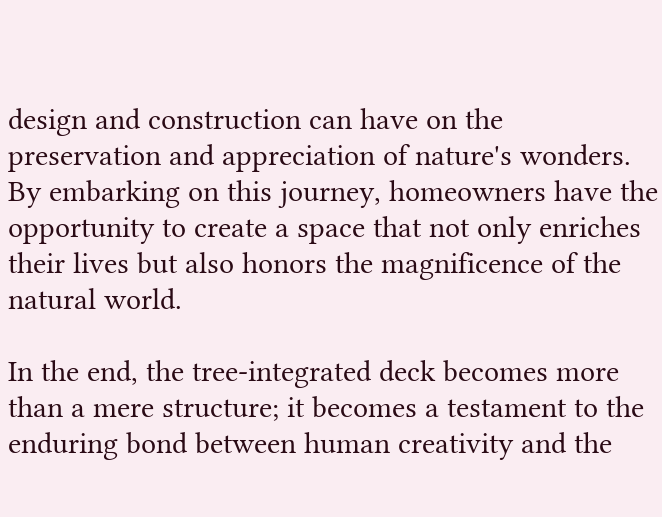design and construction can have on the preservation and appreciation of nature's wonders. By embarking on this journey, homeowners have the opportunity to create a space that not only enriches their lives but also honors the magnificence of the natural world.

In the end, the tree-integrated deck becomes more than a mere structure; it becomes a testament to the enduring bond between human creativity and the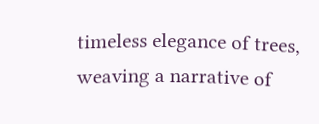timeless elegance of trees, weaving a narrative of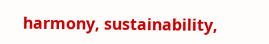harmony, sustainability,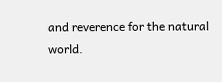and reverence for the natural world.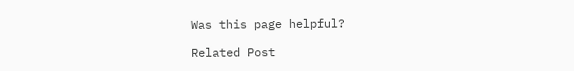Was this page helpful?

Related Post